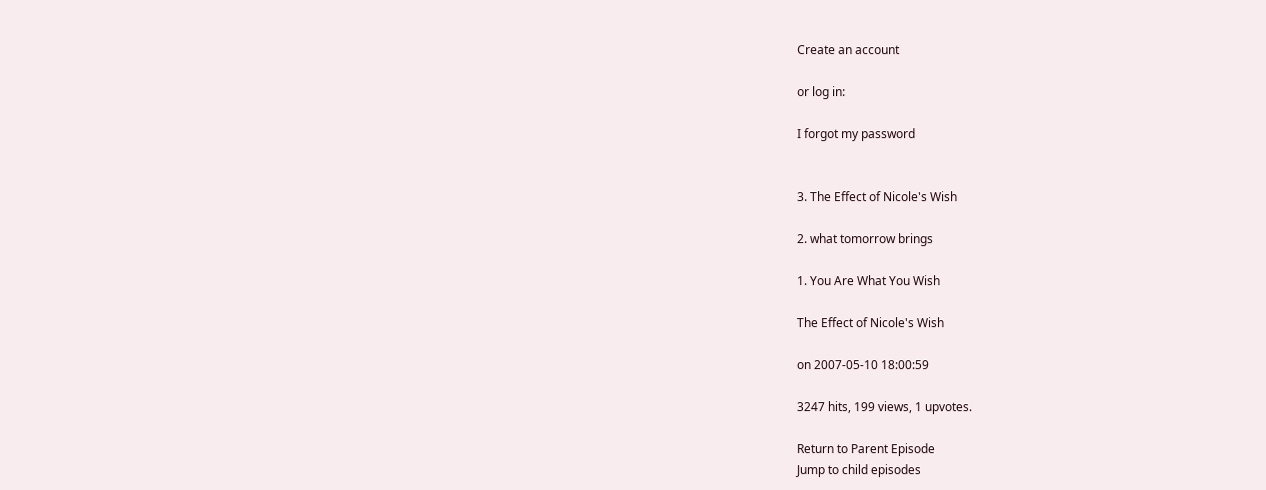Create an account

or log in:

I forgot my password


3. The Effect of Nicole's Wish

2. what tomorrow brings

1. You Are What You Wish

The Effect of Nicole's Wish

on 2007-05-10 18:00:59

3247 hits, 199 views, 1 upvotes.

Return to Parent Episode
Jump to child episodes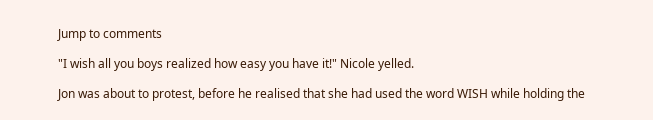Jump to comments

"I wish all you boys realized how easy you have it!" Nicole yelled.

Jon was about to protest, before he realised that she had used the word WISH while holding the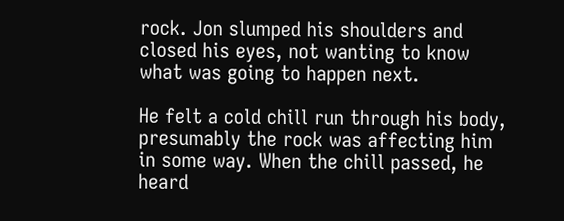rock. Jon slumped his shoulders and closed his eyes, not wanting to know what was going to happen next.

He felt a cold chill run through his body, presumably the rock was affecting him in some way. When the chill passed, he heard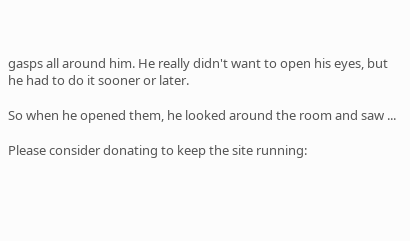gasps all around him. He really didn't want to open his eyes, but he had to do it sooner or later.

So when he opened them, he looked around the room and saw ...

Please consider donating to keep the site running: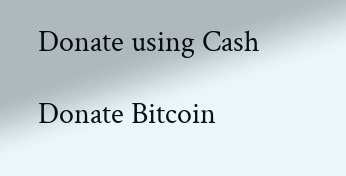Donate using Cash

Donate Bitcoin